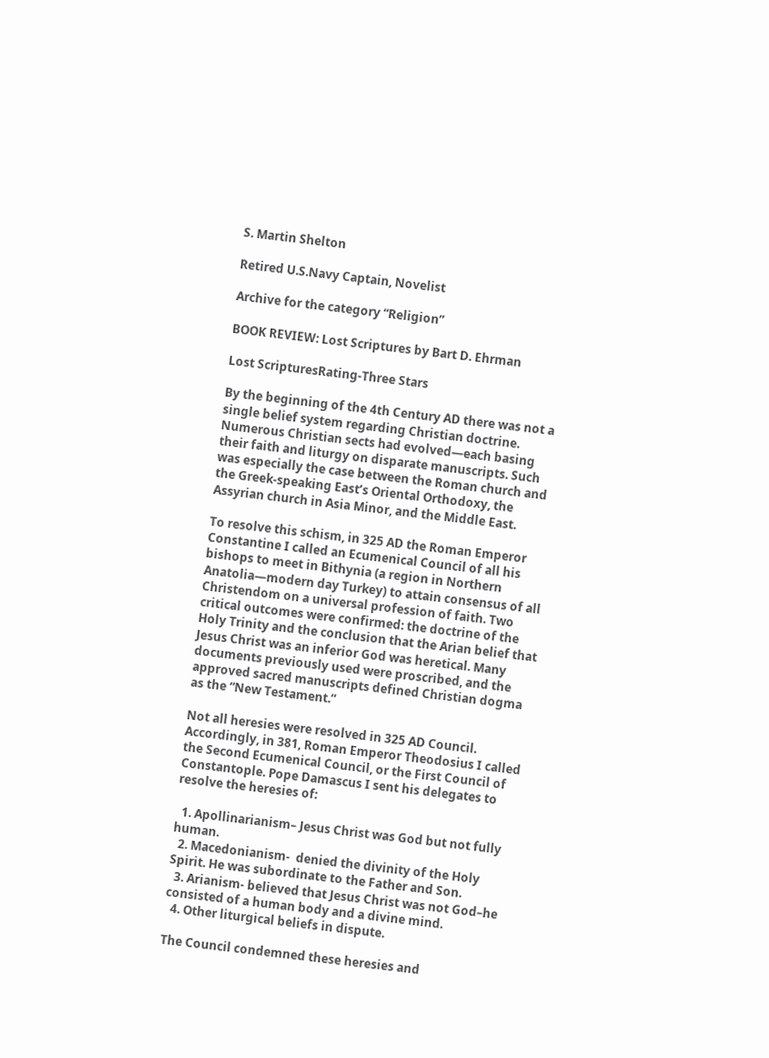S. Martin Shelton

Retired U.S.Navy Captain, Novelist

Archive for the category “Religion”

BOOK REVIEW: Lost Scriptures by Bart D. Ehrman

Lost ScripturesRating-Three Stars

By the beginning of the 4th Century AD there was not a single belief system regarding Christian doctrine. Numerous Christian sects had evolved—each basing their faith and liturgy on disparate manuscripts. Such was especially the case between the Roman church and the Greek-speaking East’s Oriental Orthodoxy, the Assyrian church in Asia Minor, and the Middle East.

To resolve this schism, in 325 AD the Roman Emperor Constantine I called an Ecumenical Council of all his bishops to meet in Bithynia (a region in Northern Anatolia—modern day Turkey) to attain consensus of all Christendom on a universal profession of faith. Two critical outcomes were confirmed: the doctrine of the Holy Trinity and the conclusion that the Arian belief that Jesus Christ was an inferior God was heretical. Many documents previously used were proscribed, and the approved sacred manuscripts defined Christian dogma as the “New Testament.”

Not all heresies were resolved in 325 AD Council. Accordingly, in 381, Roman Emperor Theodosius I called the Second Ecumenical Council, or the First Council of Constantople. Pope Damascus I sent his delegates to resolve the heresies of:

  1. Apollinarianism– Jesus Christ was God but not fully human.
  2. Macedonianism-  denied the divinity of the Holy Spirit. He was subordinate to the Father and Son.
  3. Arianism- believed that Jesus Christ was not God–he consisted of a human body and a divine mind.
  4. Other liturgical beliefs in dispute.

The Council condemned these heresies and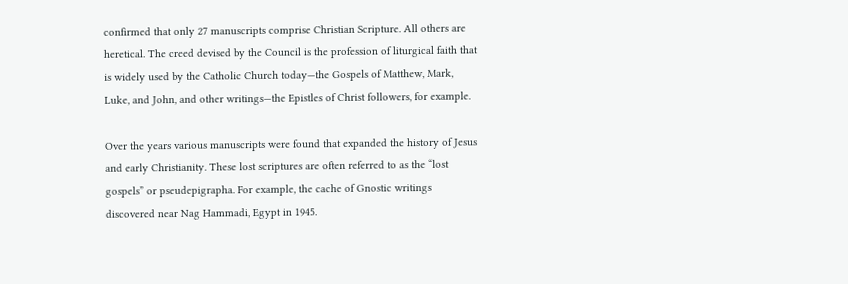confirmed that only 27 manuscripts comprise Christian Scripture. All others are heretical. The creed devised by the Council is the profession of liturgical faith that is widely used by the Catholic Church today—the Gospels of Matthew, Mark, Luke, and John, and other writings—the Epistles of Christ followers, for example.

Over the years various manuscripts were found that expanded the history of Jesus and early Christianity. These lost scriptures are often referred to as the “lost gospels” or pseudepigrapha. For example, the cache of Gnostic writings discovered near Nag Hammadi, Egypt in 1945.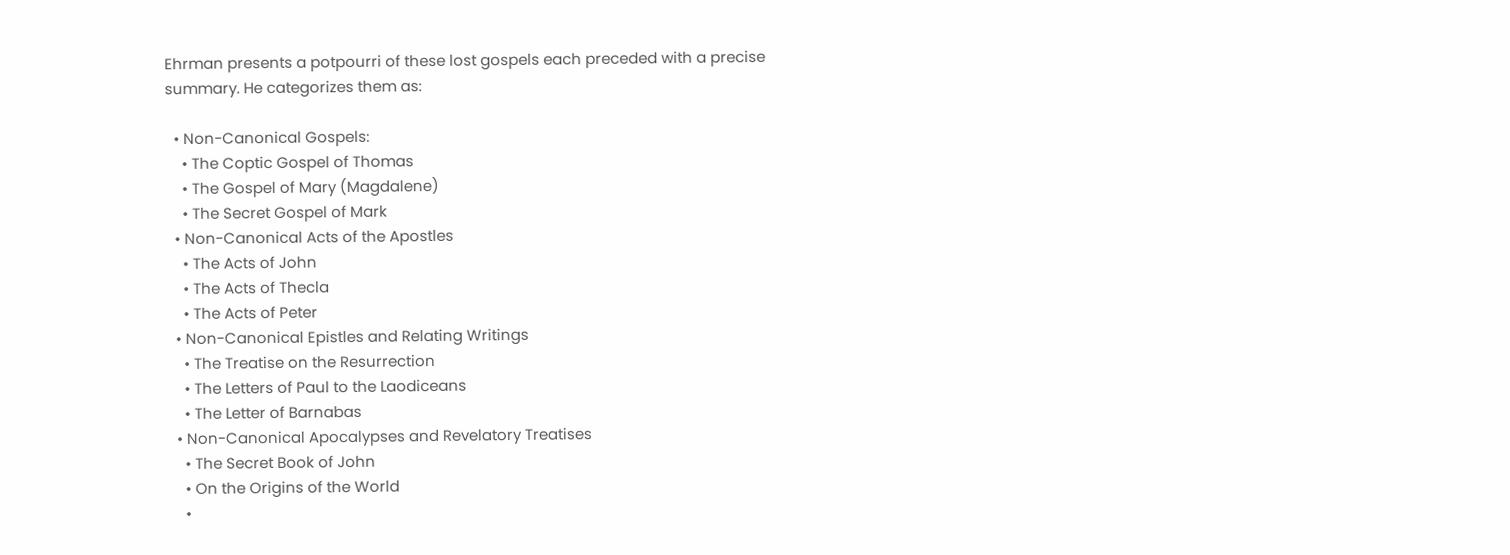Ehrman presents a potpourri of these lost gospels each preceded with a precise summary. He categorizes them as:

  • Non-Canonical Gospels:
    • The Coptic Gospel of Thomas
    • The Gospel of Mary (Magdalene)
    • The Secret Gospel of Mark
  • Non-Canonical Acts of the Apostles
    • The Acts of John
    • The Acts of Thecla
    • The Acts of Peter
  • Non-Canonical Epistles and Relating Writings
    • The Treatise on the Resurrection
    • The Letters of Paul to the Laodiceans
    • The Letter of Barnabas
  • Non-Canonical Apocalypses and Revelatory Treatises
    • The Secret Book of John
    • On the Origins of the World
    •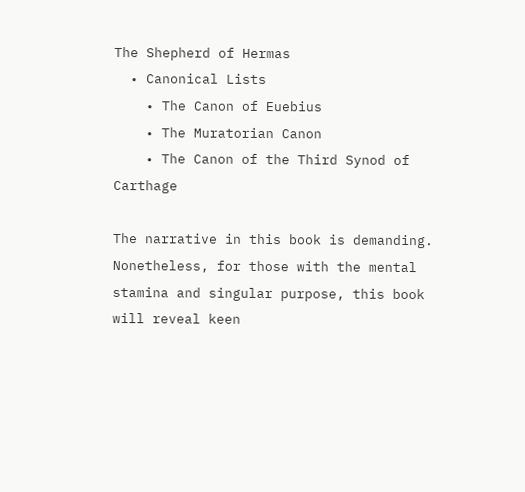The Shepherd of Hermas
  • Canonical Lists
    • The Canon of Euebius
    • The Muratorian Canon
    • The Canon of the Third Synod of Carthage

The narrative in this book is demanding. Nonetheless, for those with the mental stamina and singular purpose, this book will reveal keen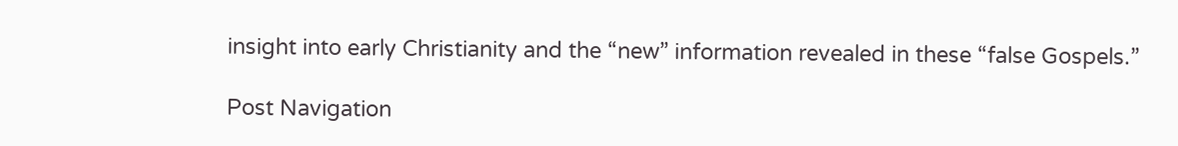insight into early Christianity and the “new” information revealed in these “false Gospels.”

Post Navigation